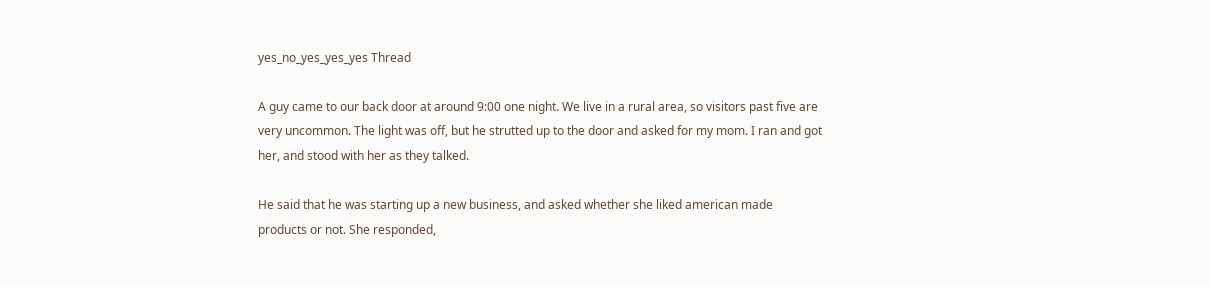yes_no_yes_yes_yes Thread

A guy came to our back door at around 9:00 one night. We live in a rural area, so visitors past five are very uncommon. The light was off, but he strutted up to the door and asked for my mom. I ran and got her, and stood with her as they talked.

He said that he was starting up a new business, and asked whether she liked american made products or not. She responded,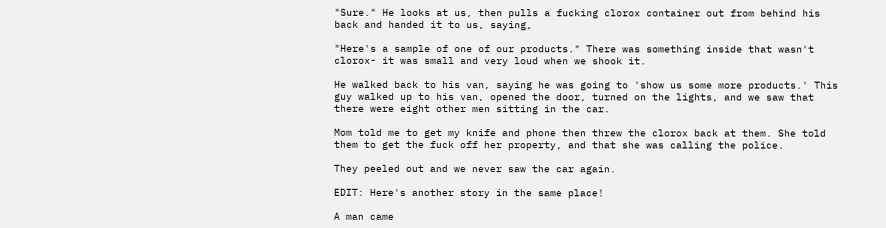"Sure." He looks at us, then pulls a fucking clorox container out from behind his back and handed it to us, saying,

"Here's a sample of one of our products." There was something inside that wasn't clorox- it was small and very loud when we shook it.

He walked back to his van, saying he was going to 'show us some more products.' This guy walked up to his van, opened the door, turned on the lights, and we saw that there were eight other men sitting in the car.

Mom told me to get my knife and phone then threw the clorox back at them. She told them to get the fuck off her property, and that she was calling the police.

They peeled out and we never saw the car again.

EDIT: Here's another story in the same place!

A man came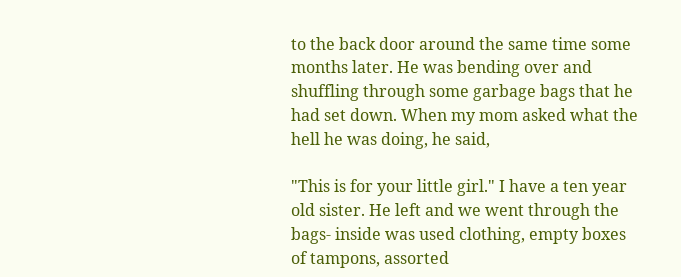to the back door around the same time some months later. He was bending over and shuffling through some garbage bags that he had set down. When my mom asked what the hell he was doing, he said,

"This is for your little girl." I have a ten year old sister. He left and we went through the bags- inside was used clothing, empty boxes of tampons, assorted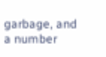garbage, and a number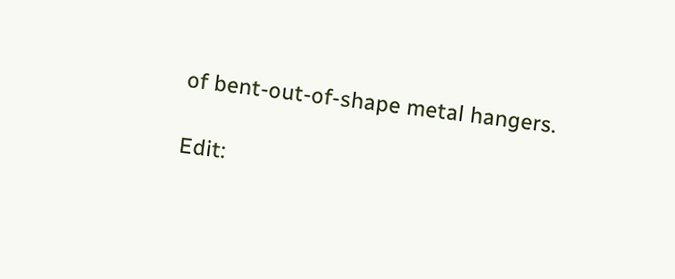of bent-out-of-shape metal hangers.

Edit: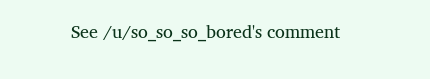See /u/so_so_so_bored's comment